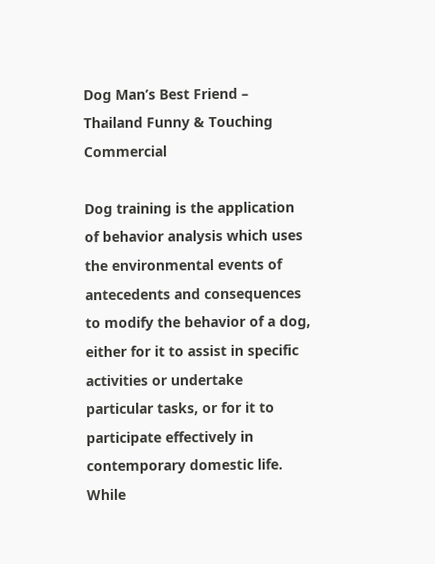Dog Man’s Best Friend – Thailand Funny & Touching Commercial

Dog training is the application of behavior analysis which uses the environmental events of antecedents and consequences to modify the behavior of a dog, either for it to assist in specific activities or undertake particular tasks, or for it to participate effectively in contemporary domestic life. While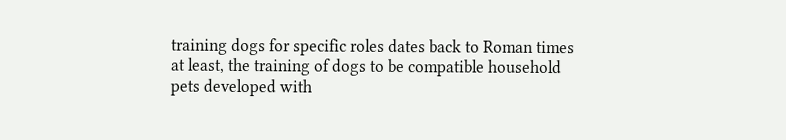training dogs for specific roles dates back to Roman times at least, the training of dogs to be compatible household pets developed with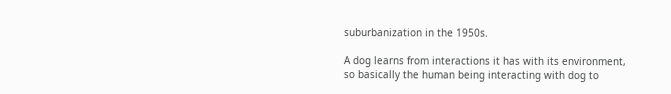suburbanization in the 1950s.

A dog learns from interactions it has with its environment, so basically the human being interacting with dog to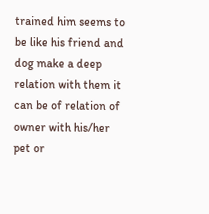trained him seems to be like his friend and dog make a deep relation with them it can be of relation of owner with his/her pet or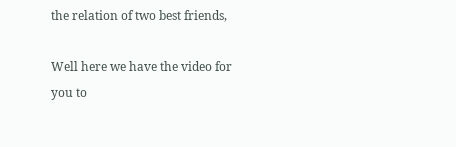the relation of two best friends,

Well here we have the video for you to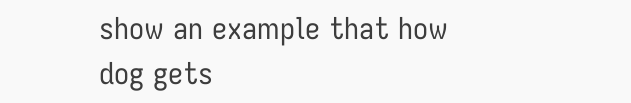show an example that how dog gets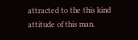attracted to the this kind attitude of this man.